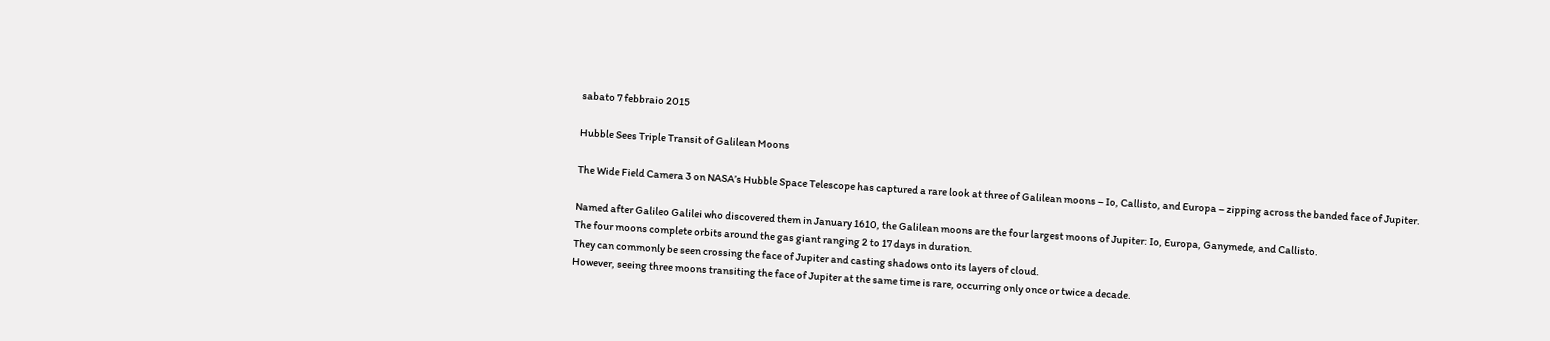sabato 7 febbraio 2015

Hubble Sees Triple Transit of Galilean Moons

The Wide Field Camera 3 on NASA’s Hubble Space Telescope has captured a rare look at three of Galilean moons – Io, Callisto, and Europa – zipping across the banded face of Jupiter.

Named after Galileo Galilei who discovered them in January 1610, the Galilean moons are the four largest moons of Jupiter: Io, Europa, Ganymede, and Callisto.
The four moons complete orbits around the gas giant ranging 2 to 17 days in duration.
They can commonly be seen crossing the face of Jupiter and casting shadows onto its layers of cloud.
However, seeing three moons transiting the face of Jupiter at the same time is rare, occurring only once or twice a decade.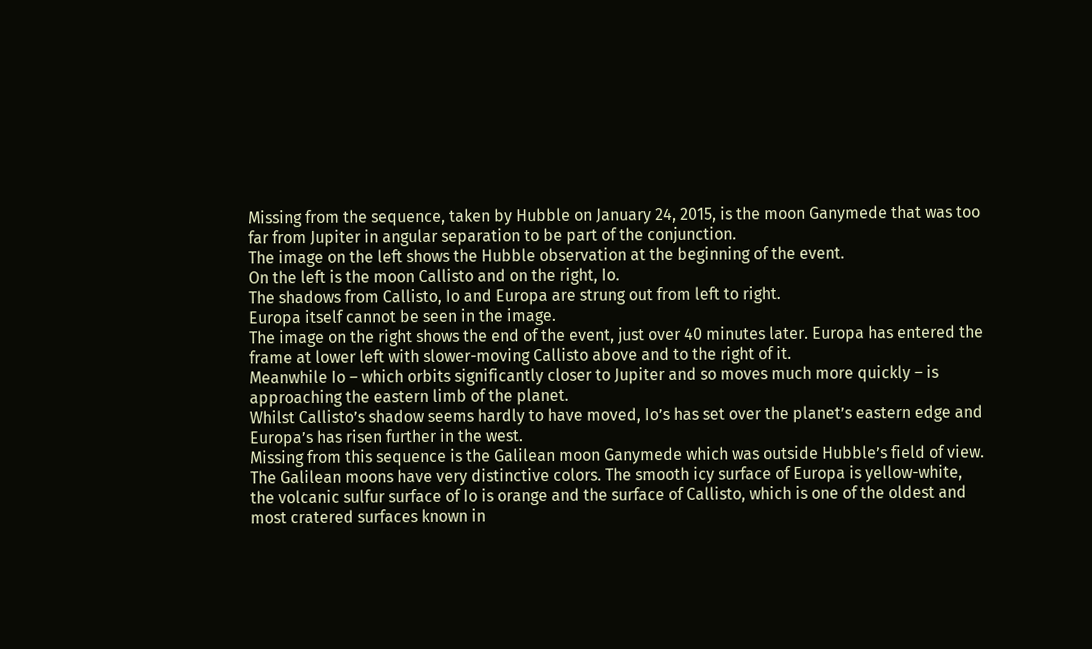Missing from the sequence, taken by Hubble on January 24, 2015, is the moon Ganymede that was too far from Jupiter in angular separation to be part of the conjunction.
The image on the left shows the Hubble observation at the beginning of the event.
On the left is the moon Callisto and on the right, Io.
The shadows from Callisto, Io and Europa are strung out from left to right.
Europa itself cannot be seen in the image.
The image on the right shows the end of the event, just over 40 minutes later. Europa has entered the frame at lower left with slower-moving Callisto above and to the right of it.
Meanwhile Io – which orbits significantly closer to Jupiter and so moves much more quickly – is approaching the eastern limb of the planet.
Whilst Callisto’s shadow seems hardly to have moved, Io’s has set over the planet’s eastern edge and Europa’s has risen further in the west.
Missing from this sequence is the Galilean moon Ganymede which was outside Hubble’s field of view.
The Galilean moons have very distinctive colors. The smooth icy surface of Europa is yellow-white, the volcanic sulfur surface of Io is orange and the surface of Callisto, which is one of the oldest and most cratered surfaces known in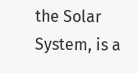the Solar System, is a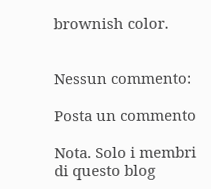brownish color.


Nessun commento:

Posta un commento

Nota. Solo i membri di questo blog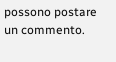possono postare un commento.